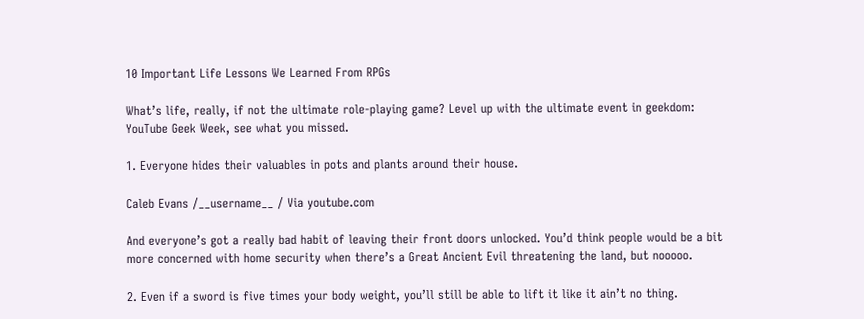10 Important Life Lessons We Learned From RPGs

What’s life, really, if not the ultimate role-playing game? Level up with the ultimate event in geekdom: YouTube Geek Week, see what you missed.

1. Everyone hides their valuables in pots and plants around their house.

Caleb Evans /__username__ / Via youtube.com

And everyone’s got a really bad habit of leaving their front doors unlocked. You’d think people would be a bit more concerned with home security when there’s a Great Ancient Evil threatening the land, but nooooo.

2. Even if a sword is five times your body weight, you’ll still be able to lift it like it ain’t no thing.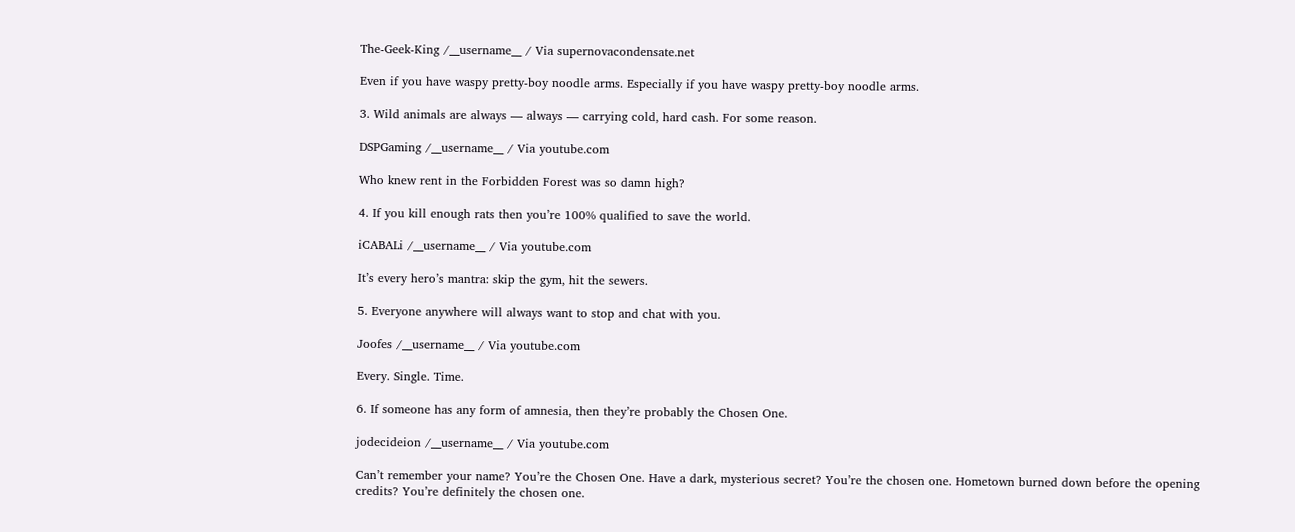The-Geek-King /__username__ / Via supernovacondensate.net

Even if you have waspy pretty-boy noodle arms. Especially if you have waspy pretty-boy noodle arms.

3. Wild animals are always — always — carrying cold, hard cash. For some reason.

DSPGaming /__username__ / Via youtube.com

Who knew rent in the Forbidden Forest was so damn high?

4. If you kill enough rats then you’re 100% qualified to save the world.

iCABALi /__username__ / Via youtube.com

It’s every hero’s mantra: skip the gym, hit the sewers.

5. Everyone anywhere will always want to stop and chat with you.

Joofes /__username__ / Via youtube.com

Every. Single. Time.

6. If someone has any form of amnesia, then they’re probably the Chosen One.

jodecideion /__username__ / Via youtube.com

Can’t remember your name? You’re the Chosen One. Have a dark, mysterious secret? You’re the chosen one. Hometown burned down before the opening credits? You’re definitely the chosen one.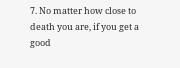7. No matter how close to death you are, if you get a good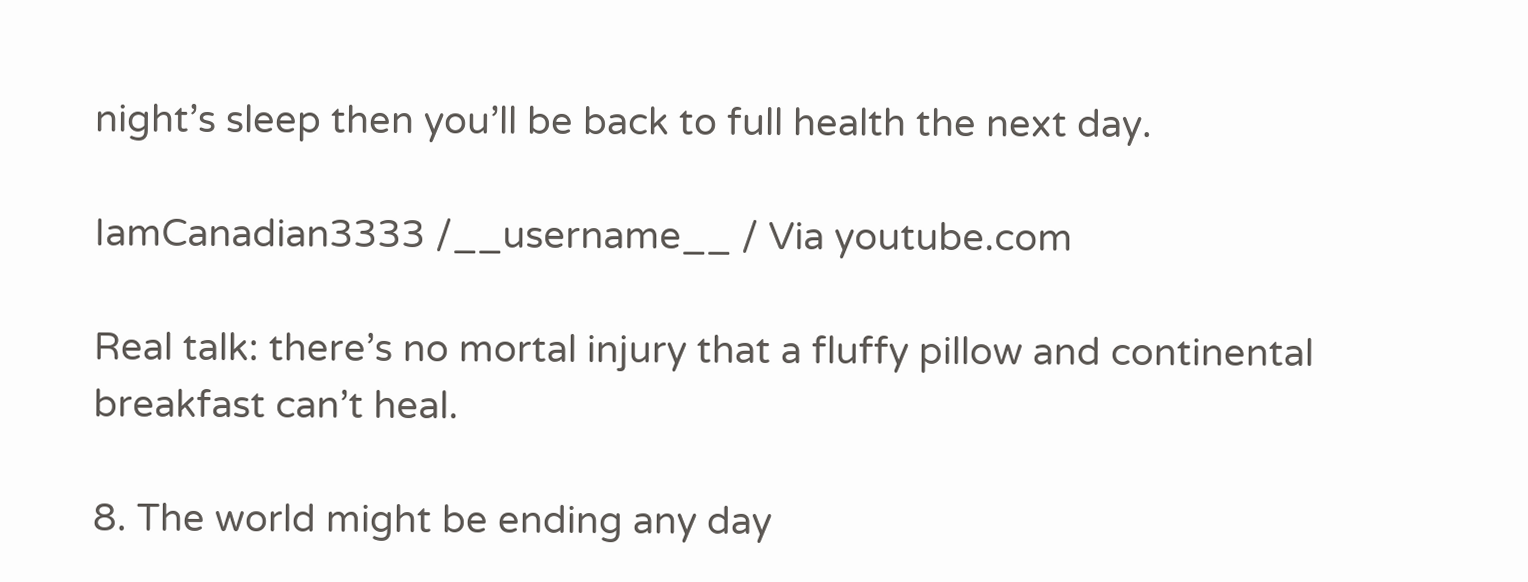night’s sleep then you’ll be back to full health the next day.

IamCanadian3333 /__username__ / Via youtube.com

Real talk: there’s no mortal injury that a fluffy pillow and continental breakfast can’t heal.

8. The world might be ending any day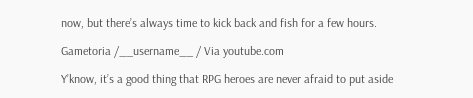now, but there’s always time to kick back and fish for a few hours.

Gametoria /__username__ / Via youtube.com

Y’know, it’s a good thing that RPG heroes are never afraid to put aside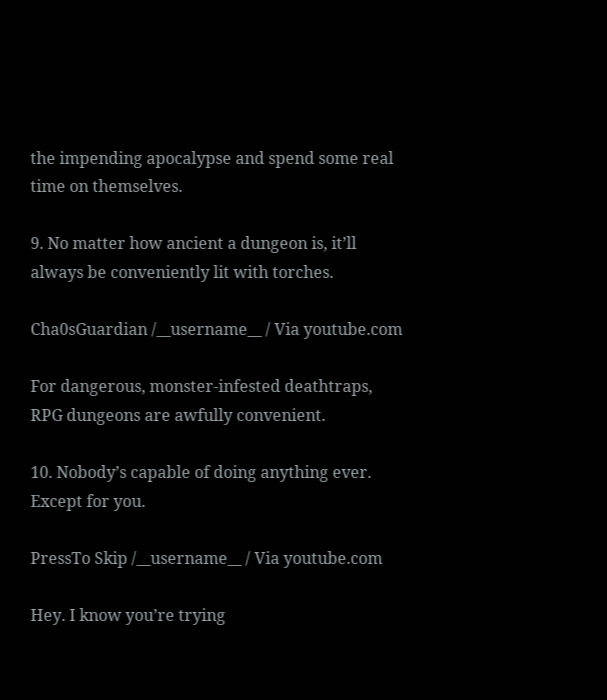the impending apocalypse and spend some real time on themselves.

9. No matter how ancient a dungeon is, it’ll always be conveniently lit with torches.

Cha0sGuardian /__username__ / Via youtube.com

For dangerous, monster-infested deathtraps, RPG dungeons are awfully convenient.

10. Nobody’s capable of doing anything ever. Except for you.

PressTo Skip /__username__ / Via youtube.com

Hey. I know you’re trying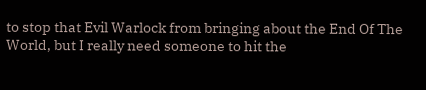to stop that Evil Warlock from bringing about the End Of The World, but I really need someone to hit the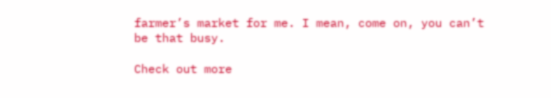farmer’s market for me. I mean, come on, you can’t be that busy.

Check out more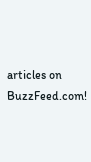articles on BuzzFeed.com!